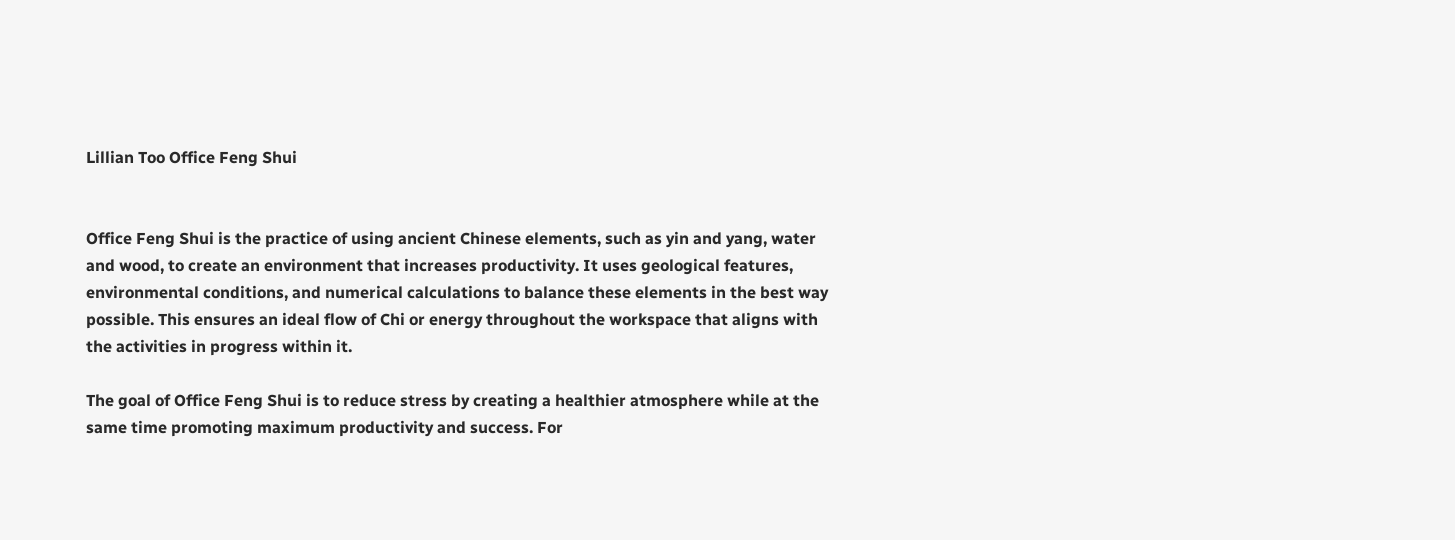Lillian Too Office Feng Shui


Office Feng Shui is the practice of using ancient Chinese elements, such as yin and yang, water and wood, to create an environment that increases productivity. It uses geological features, environmental conditions, and numerical calculations to balance these elements in the best way possible. This ensures an ideal flow of Chi or energy throughout the workspace that aligns with the activities in progress within it.

The goal of Office Feng Shui is to reduce stress by creating a healthier atmosphere while at the same time promoting maximum productivity and success. For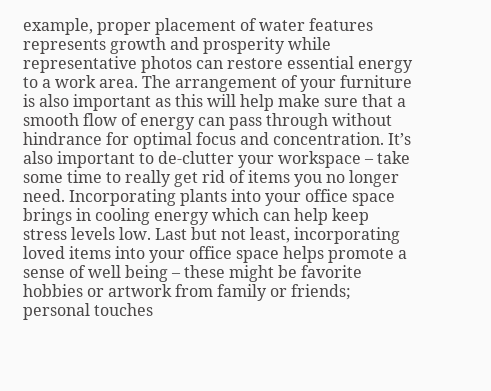example, proper placement of water features represents growth and prosperity while representative photos can restore essential energy to a work area. The arrangement of your furniture is also important as this will help make sure that a smooth flow of energy can pass through without hindrance for optimal focus and concentration. It’s also important to de-clutter your workspace – take some time to really get rid of items you no longer need. Incorporating plants into your office space brings in cooling energy which can help keep stress levels low. Last but not least, incorporating loved items into your office space helps promote a sense of well being – these might be favorite hobbies or artwork from family or friends; personal touches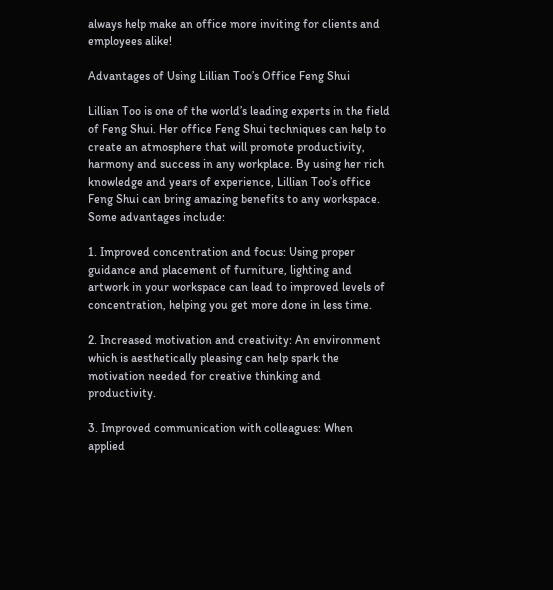always help make an office more inviting for clients and employees alike!

Advantages of Using Lillian Too’s Office Feng Shui

Lillian Too is one of the world’s leading experts in the field of Feng Shui. Her office Feng Shui techniques can help to create an atmosphere that will promote productivity, harmony and success in any workplace. By using her rich knowledge and years of experience, Lillian Too’s office Feng Shui can bring amazing benefits to any workspace. Some advantages include:

1. Improved concentration and focus: Using proper guidance and placement of furniture, lighting and artwork in your workspace can lead to improved levels of concentration, helping you get more done in less time.

2. Increased motivation and creativity: An environment which is aesthetically pleasing can help spark the motivation needed for creative thinking and productivity.

3. Improved communication with colleagues: When applied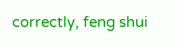correctly, feng shui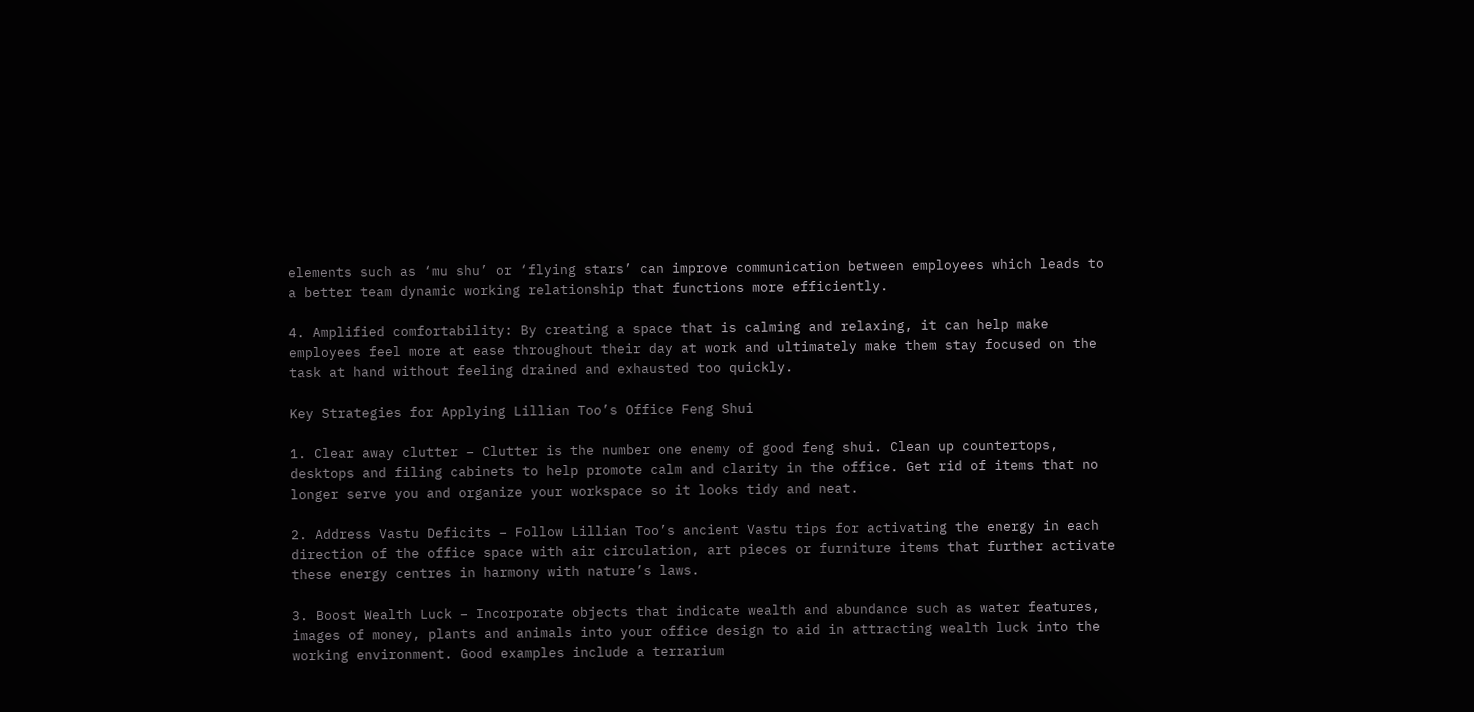elements such as ‘mu shu’ or ‘flying stars’ can improve communication between employees which leads to a better team dynamic working relationship that functions more efficiently.

4. Amplified comfortability: By creating a space that is calming and relaxing, it can help make employees feel more at ease throughout their day at work and ultimately make them stay focused on the task at hand without feeling drained and exhausted too quickly.

Key Strategies for Applying Lillian Too’s Office Feng Shui

1. Clear away clutter – Clutter is the number one enemy of good feng shui. Clean up countertops, desktops and filing cabinets to help promote calm and clarity in the office. Get rid of items that no longer serve you and organize your workspace so it looks tidy and neat.

2. Address Vastu Deficits – Follow Lillian Too’s ancient Vastu tips for activating the energy in each direction of the office space with air circulation, art pieces or furniture items that further activate these energy centres in harmony with nature’s laws.

3. Boost Wealth Luck – Incorporate objects that indicate wealth and abundance such as water features, images of money, plants and animals into your office design to aid in attracting wealth luck into the working environment. Good examples include a terrarium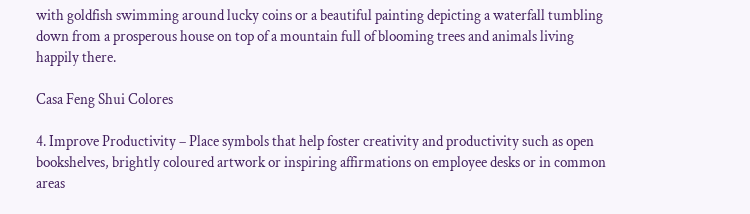with goldfish swimming around lucky coins or a beautiful painting depicting a waterfall tumbling down from a prosperous house on top of a mountain full of blooming trees and animals living happily there.

Casa Feng Shui Colores

4. Improve Productivity – Place symbols that help foster creativity and productivity such as open bookshelves, brightly coloured artwork or inspiring affirmations on employee desks or in common areas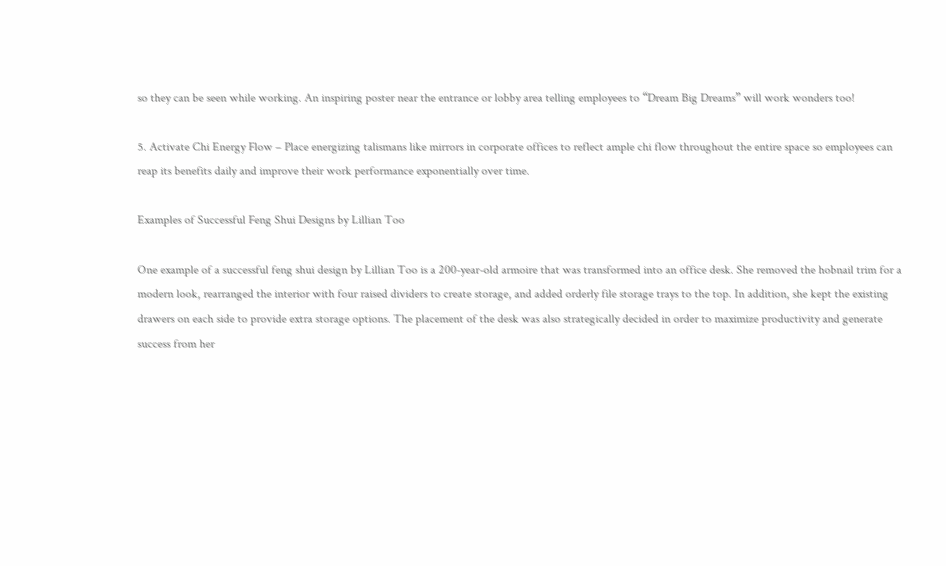so they can be seen while working. An inspiring poster near the entrance or lobby area telling employees to “Dream Big Dreams” will work wonders too!

5. Activate Chi Energy Flow – Place energizing talismans like mirrors in corporate offices to reflect ample chi flow throughout the entire space so employees can reap its benefits daily and improve their work performance exponentially over time.

Examples of Successful Feng Shui Designs by Lillian Too

One example of a successful feng shui design by Lillian Too is a 200-year-old armoire that was transformed into an office desk. She removed the hobnail trim for a modern look, rearranged the interior with four raised dividers to create storage, and added orderly file storage trays to the top. In addition, she kept the existing drawers on each side to provide extra storage options. The placement of the desk was also strategically decided in order to maximize productivity and generate success from her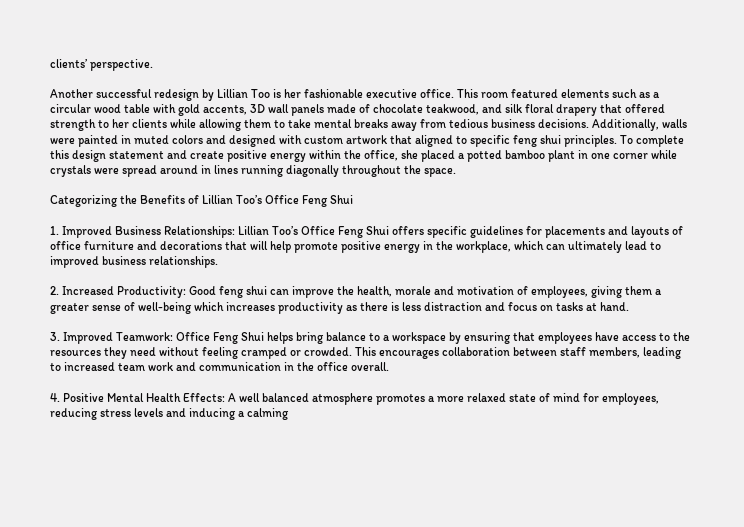clients’ perspective.

Another successful redesign by Lillian Too is her fashionable executive office. This room featured elements such as a circular wood table with gold accents, 3D wall panels made of chocolate teakwood, and silk floral drapery that offered strength to her clients while allowing them to take mental breaks away from tedious business decisions. Additionally, walls were painted in muted colors and designed with custom artwork that aligned to specific feng shui principles. To complete this design statement and create positive energy within the office, she placed a potted bamboo plant in one corner while crystals were spread around in lines running diagonally throughout the space.

Categorizing the Benefits of Lillian Too’s Office Feng Shui

1. Improved Business Relationships: Lillian Too’s Office Feng Shui offers specific guidelines for placements and layouts of office furniture and decorations that will help promote positive energy in the workplace, which can ultimately lead to improved business relationships.

2. Increased Productivity: Good feng shui can improve the health, morale and motivation of employees, giving them a greater sense of well-being which increases productivity as there is less distraction and focus on tasks at hand.

3. Improved Teamwork: Office Feng Shui helps bring balance to a workspace by ensuring that employees have access to the resources they need without feeling cramped or crowded. This encourages collaboration between staff members, leading to increased team work and communication in the office overall.

4. Positive Mental Health Effects: A well balanced atmosphere promotes a more relaxed state of mind for employees, reducing stress levels and inducing a calming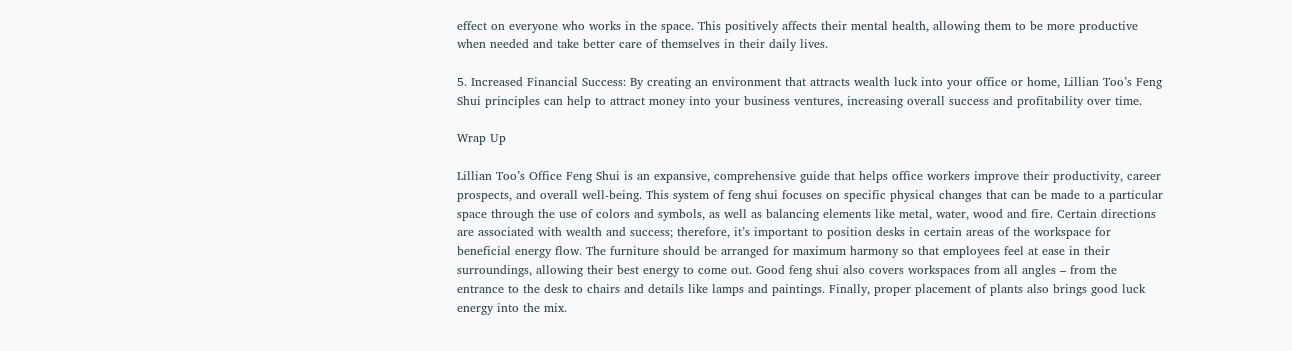effect on everyone who works in the space. This positively affects their mental health, allowing them to be more productive when needed and take better care of themselves in their daily lives.

5. Increased Financial Success: By creating an environment that attracts wealth luck into your office or home, Lillian Too’s Feng Shui principles can help to attract money into your business ventures, increasing overall success and profitability over time.

Wrap Up

Lillian Too’s Office Feng Shui is an expansive, comprehensive guide that helps office workers improve their productivity, career prospects, and overall well-being. This system of feng shui focuses on specific physical changes that can be made to a particular space through the use of colors and symbols, as well as balancing elements like metal, water, wood and fire. Certain directions are associated with wealth and success; therefore, it’s important to position desks in certain areas of the workspace for beneficial energy flow. The furniture should be arranged for maximum harmony so that employees feel at ease in their surroundings, allowing their best energy to come out. Good feng shui also covers workspaces from all angles – from the entrance to the desk to chairs and details like lamps and paintings. Finally, proper placement of plants also brings good luck energy into the mix.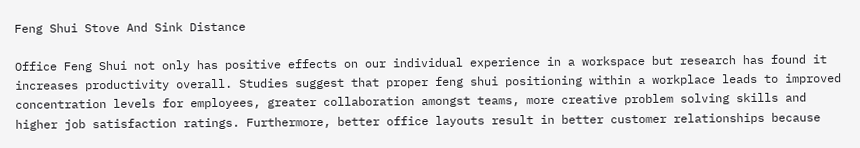Feng Shui Stove And Sink Distance

Office Feng Shui not only has positive effects on our individual experience in a workspace but research has found it increases productivity overall. Studies suggest that proper feng shui positioning within a workplace leads to improved concentration levels for employees, greater collaboration amongst teams, more creative problem solving skills and higher job satisfaction ratings. Furthermore, better office layouts result in better customer relationships because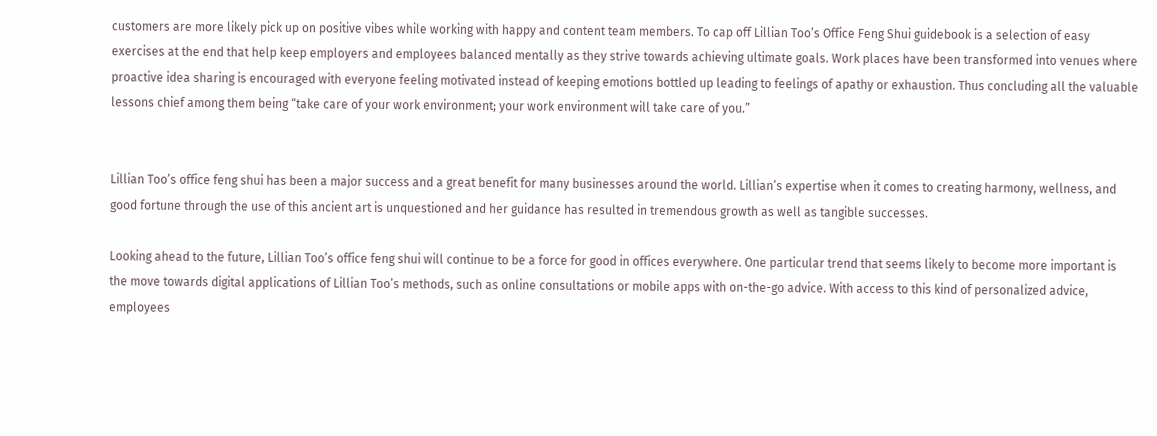customers are more likely pick up on positive vibes while working with happy and content team members. To cap off Lillian Too’s Office Feng Shui guidebook is a selection of easy exercises at the end that help keep employers and employees balanced mentally as they strive towards achieving ultimate goals. Work places have been transformed into venues where proactive idea sharing is encouraged with everyone feeling motivated instead of keeping emotions bottled up leading to feelings of apathy or exhaustion. Thus concluding all the valuable lessons chief among them being “take care of your work environment; your work environment will take care of you.”


Lillian Too’s office feng shui has been a major success and a great benefit for many businesses around the world. Lillian’s expertise when it comes to creating harmony, wellness, and good fortune through the use of this ancient art is unquestioned and her guidance has resulted in tremendous growth as well as tangible successes.

Looking ahead to the future, Lillian Too’s office feng shui will continue to be a force for good in offices everywhere. One particular trend that seems likely to become more important is the move towards digital applications of Lillian Too’s methods, such as online consultations or mobile apps with on-the-go advice. With access to this kind of personalized advice, employees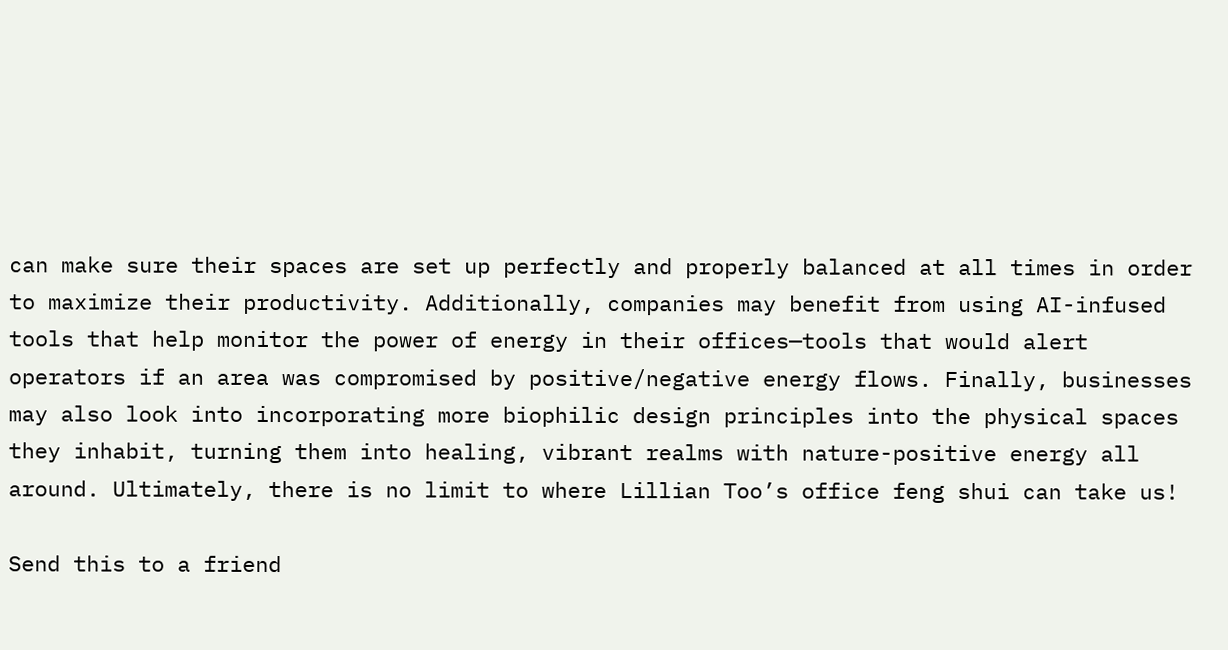can make sure their spaces are set up perfectly and properly balanced at all times in order to maximize their productivity. Additionally, companies may benefit from using AI-infused tools that help monitor the power of energy in their offices—tools that would alert operators if an area was compromised by positive/negative energy flows. Finally, businesses may also look into incorporating more biophilic design principles into the physical spaces they inhabit, turning them into healing, vibrant realms with nature-positive energy all around. Ultimately, there is no limit to where Lillian Too’s office feng shui can take us!

Send this to a friend